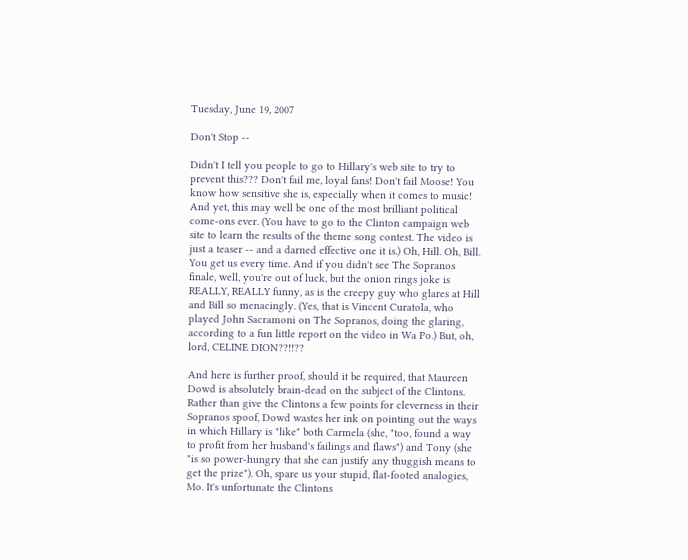Tuesday, June 19, 2007

Don't Stop --

Didn't I tell you people to go to Hillary's web site to try to prevent this??? Don't fail me, loyal fans! Don't fail Moose! You know how sensitive she is, especially when it comes to music! And yet, this may well be one of the most brilliant political come-ons ever. (You have to go to the Clinton campaign web site to learn the results of the theme song contest. The video is just a teaser -- and a darned effective one it is.) Oh, Hill. Oh, Bill. You get us every time. And if you didn't see The Sopranos finale, well, you're out of luck, but the onion rings joke is REALLY, REALLY funny, as is the creepy guy who glares at Hill and Bill so menacingly. (Yes, that is Vincent Curatola, who played John Sacramoni on The Sopranos, doing the glaring, according to a fun little report on the video in Wa Po.) But, oh, lord, CELINE DION??!!??

And here is further proof, should it be required, that Maureen Dowd is absolutely brain-dead on the subject of the Clintons. Rather than give the Clintons a few points for cleverness in their Sopranos spoof, Dowd wastes her ink on pointing out the ways in which Hillary is "like" both Carmela (she, "too, found a way to profit from her husband's failings and flaws") and Tony (she "is so power-hungry that she can justify any thuggish means to get the prize"). Oh, spare us your stupid, flat-footed analogies, Mo. It's unfortunate the Clintons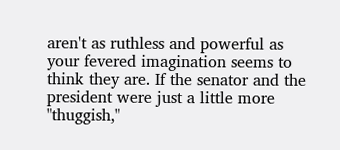aren't as ruthless and powerful as your fevered imagination seems to think they are. If the senator and the president were just a little more "thuggish,"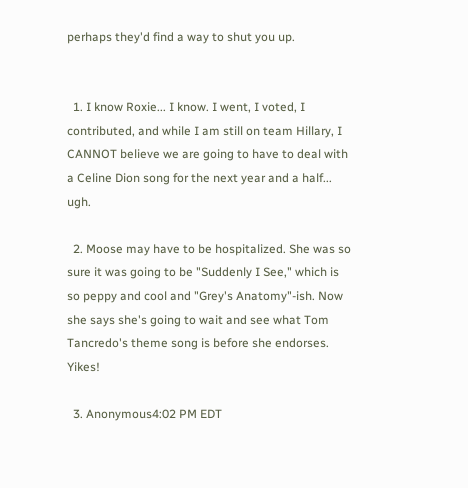perhaps they'd find a way to shut you up.


  1. I know Roxie... I know. I went, I voted, I contributed, and while I am still on team Hillary, I CANNOT believe we are going to have to deal with a Celine Dion song for the next year and a half... ugh.

  2. Moose may have to be hospitalized. She was so sure it was going to be "Suddenly I See," which is so peppy and cool and "Grey's Anatomy"-ish. Now she says she's going to wait and see what Tom Tancredo's theme song is before she endorses. Yikes!

  3. Anonymous4:02 PM EDT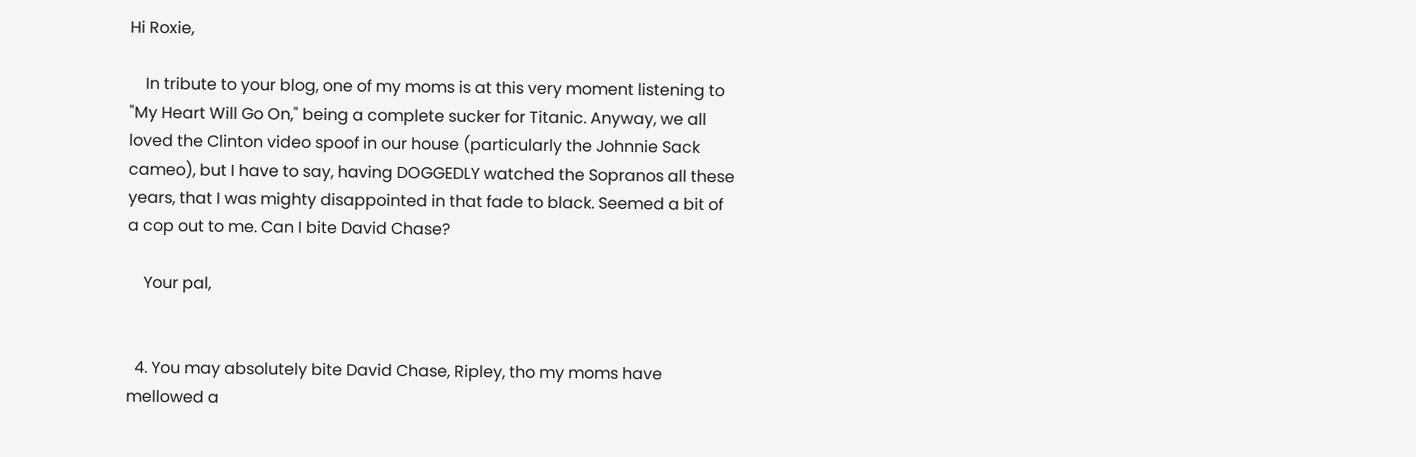Hi Roxie,

    In tribute to your blog, one of my moms is at this very moment listening to "My Heart Will Go On," being a complete sucker for Titanic. Anyway, we all loved the Clinton video spoof in our house (particularly the Johnnie Sack cameo), but I have to say, having DOGGEDLY watched the Sopranos all these years, that I was mighty disappointed in that fade to black. Seemed a bit of a cop out to me. Can I bite David Chase?

    Your pal,


  4. You may absolutely bite David Chase, Ripley, tho my moms have mellowed a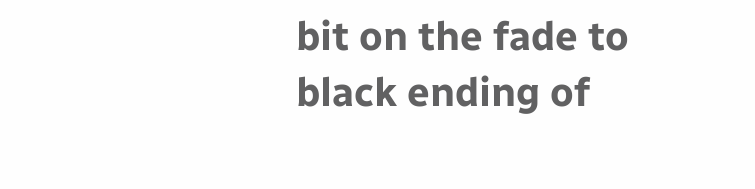bit on the fade to black ending of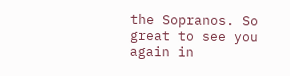the Sopranos. So great to see you again in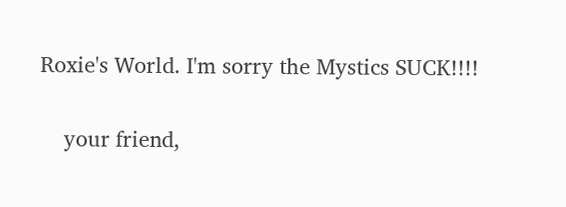Roxie's World. I'm sorry the Mystics SUCK!!!!

    your friend,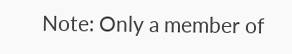Note: Only a member of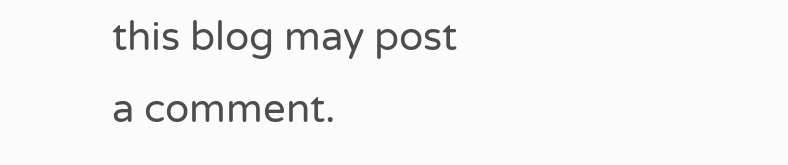this blog may post a comment.